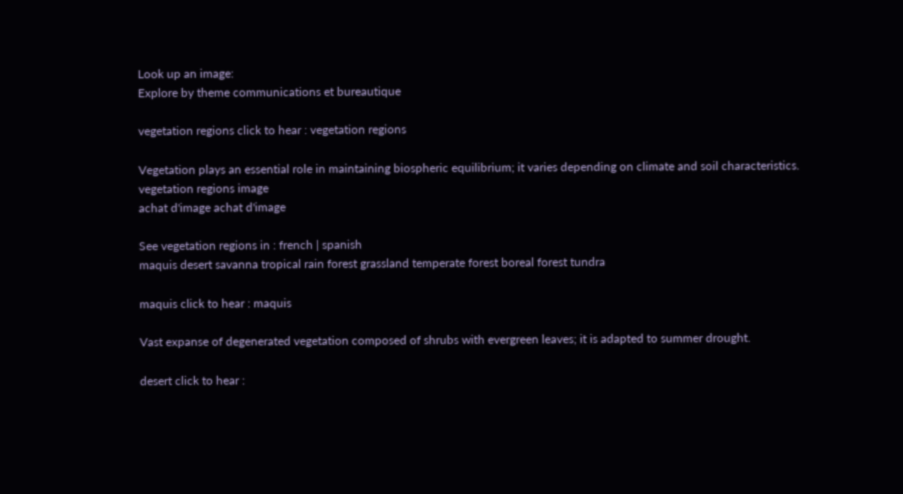Look up an image:
Explore by theme communications et bureautique

vegetation regions click to hear : vegetation regions

Vegetation plays an essential role in maintaining biospheric equilibrium; it varies depending on climate and soil characteristics.
vegetation regions image
achat d'image achat d'image

See vegetation regions in : french | spanish
maquis desert savanna tropical rain forest grassland temperate forest boreal forest tundra

maquis click to hear : maquis

Vast expanse of degenerated vegetation composed of shrubs with evergreen leaves; it is adapted to summer drought.

desert click to hear :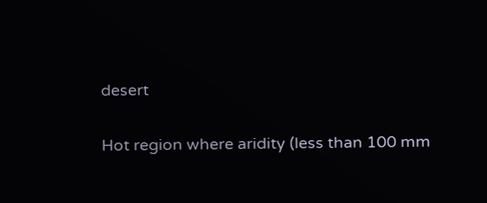desert

Hot region where aridity (less than 100 mm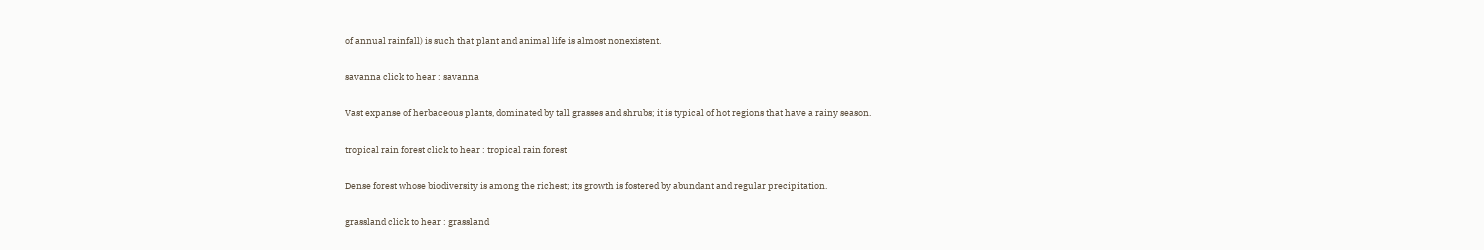of annual rainfall) is such that plant and animal life is almost nonexistent.

savanna click to hear : savanna

Vast expanse of herbaceous plants, dominated by tall grasses and shrubs; it is typical of hot regions that have a rainy season.

tropical rain forest click to hear : tropical rain forest

Dense forest whose biodiversity is among the richest; its growth is fostered by abundant and regular precipitation.

grassland click to hear : grassland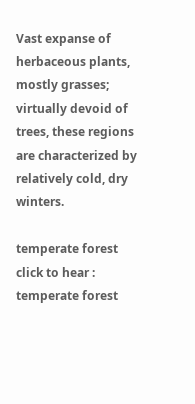Vast expanse of herbaceous plants, mostly grasses; virtually devoid of trees, these regions are characterized by relatively cold, dry winters.

temperate forest click to hear : temperate forest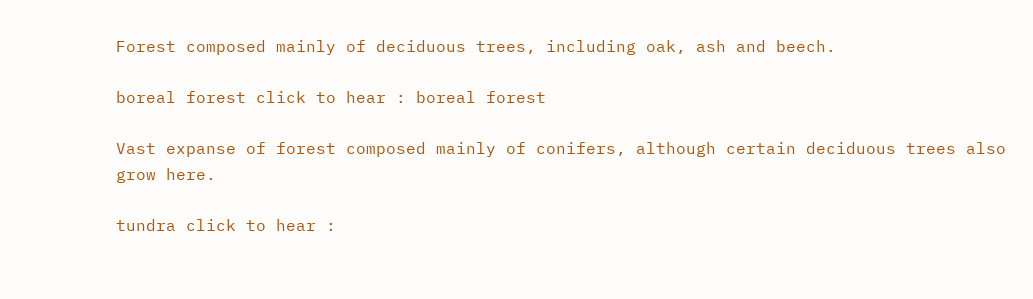Forest composed mainly of deciduous trees, including oak, ash and beech.

boreal forest click to hear : boreal forest

Vast expanse of forest composed mainly of conifers, although certain deciduous trees also grow here.

tundra click to hear :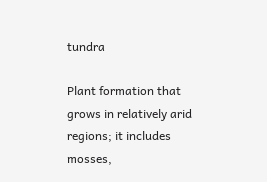tundra

Plant formation that grows in relatively arid regions; it includes mosses,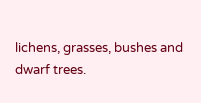lichens, grasses, bushes and dwarf trees.